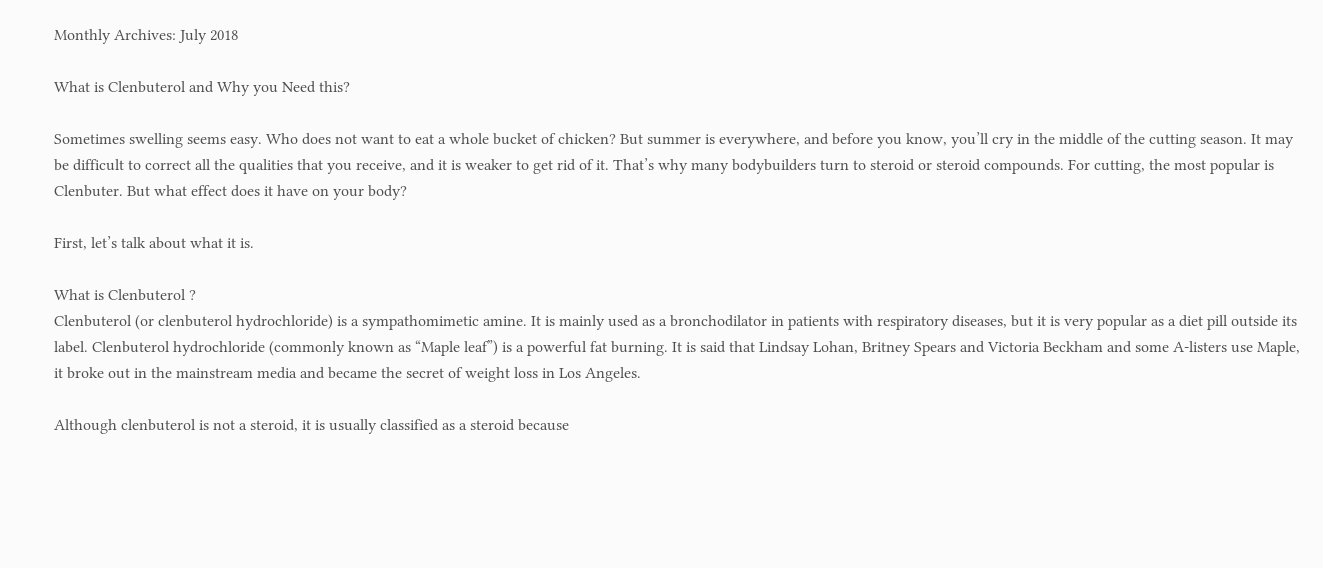Monthly Archives: July 2018

What is Clenbuterol and Why you Need this?

Sometimes swelling seems easy. Who does not want to eat a whole bucket of chicken? But summer is everywhere, and before you know, you’ll cry in the middle of the cutting season. It may be difficult to correct all the qualities that you receive, and it is weaker to get rid of it. That’s why many bodybuilders turn to steroid or steroid compounds. For cutting, the most popular is Clenbuter. But what effect does it have on your body?

First, let’s talk about what it is.

What is Clenbuterol ?
Clenbuterol (or clenbuterol hydrochloride) is a sympathomimetic amine. It is mainly used as a bronchodilator in patients with respiratory diseases, but it is very popular as a diet pill outside its label. Clenbuterol hydrochloride (commonly known as “Maple leaf”) is a powerful fat burning. It is said that Lindsay Lohan, Britney Spears and Victoria Beckham and some A-listers use Maple, it broke out in the mainstream media and became the secret of weight loss in Los Angeles.

Although clenbuterol is not a steroid, it is usually classified as a steroid because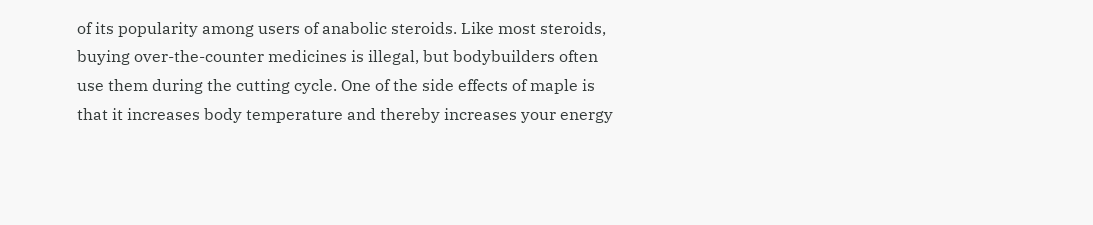of its popularity among users of anabolic steroids. Like most steroids, buying over-the-counter medicines is illegal, but bodybuilders often use them during the cutting cycle. One of the side effects of maple is that it increases body temperature and thereby increases your energy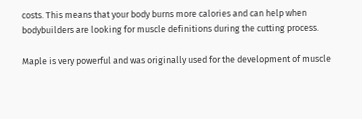costs. This means that your body burns more calories and can help when bodybuilders are looking for muscle definitions during the cutting process.

Maple is very powerful and was originally used for the development of muscle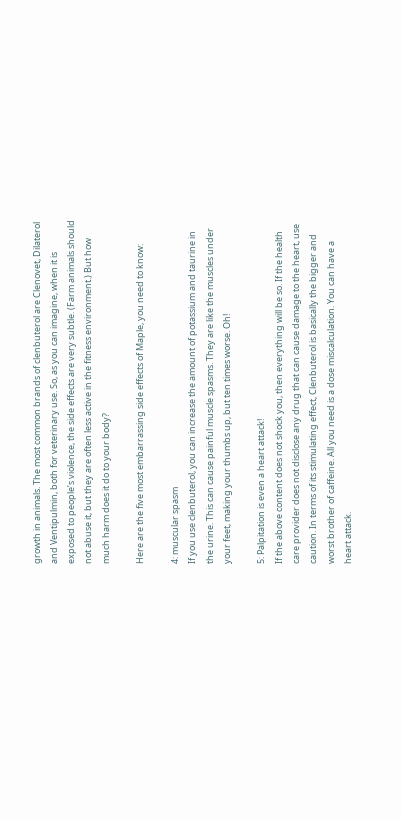growth in animals. The most common brands of clenbuterol are Clenovet, Dilaterol and Ventipulmin, both for veterinary use. So, as you can imagine, when it is exposed to people’s violence, the side effects are very subtle. (Farm animals should not abuse it, but they are often less active in the fitness environment.) But how much harm does it do to your body?

Here are the five most embarrassing side effects of Maple, you need to know:

4: muscular spasm
If you use clenbuterol, you can increase the amount of potassium and taurine in the urine. This can cause painful muscle spasms. They are like the muscles under your feet, making your thumbs up, but ten times worse. Oh!

5: Palpitation is even a heart attack!
If the above content does not shock you, then everything will be so. If the health care provider does not disclose any drug that can cause damage to the heart, use caution. In terms of its stimulating effect, Clenbuterol is basically the bigger and worst brother of caffeine. All you need is a dose miscalculation. You can have a heart attack.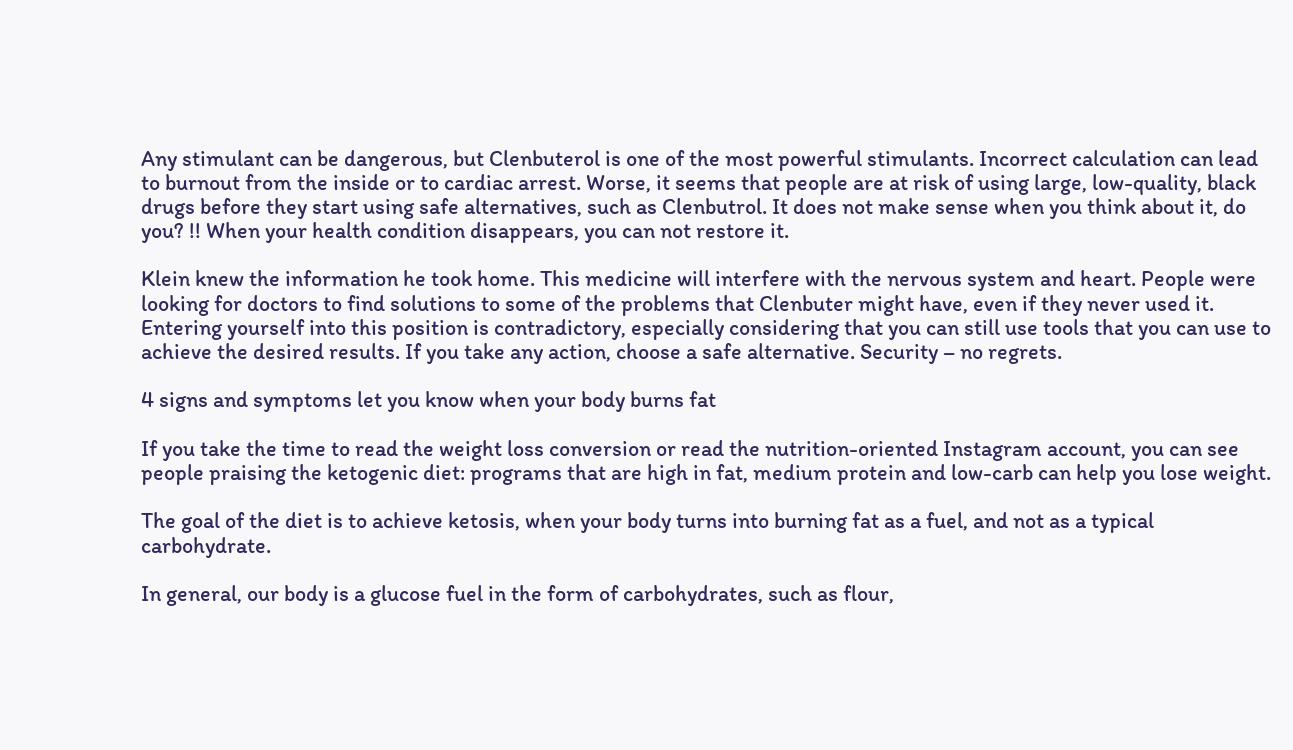Any stimulant can be dangerous, but Clenbuterol is one of the most powerful stimulants. Incorrect calculation can lead to burnout from the inside or to cardiac arrest. Worse, it seems that people are at risk of using large, low-quality, black drugs before they start using safe alternatives, such as Clenbutrol. It does not make sense when you think about it, do you? !! When your health condition disappears, you can not restore it.

Klein knew the information he took home. This medicine will interfere with the nervous system and heart. People were looking for doctors to find solutions to some of the problems that Clenbuter might have, even if they never used it. Entering yourself into this position is contradictory, especially considering that you can still use tools that you can use to achieve the desired results. If you take any action, choose a safe alternative. Security – no regrets.

4 signs and symptoms let you know when your body burns fat

If you take the time to read the weight loss conversion or read the nutrition-oriented Instagram account, you can see people praising the ketogenic diet: programs that are high in fat, medium protein and low-carb can help you lose weight.

The goal of the diet is to achieve ketosis, when your body turns into burning fat as a fuel, and not as a typical carbohydrate.

In general, our body is a glucose fuel in the form of carbohydrates, such as flour,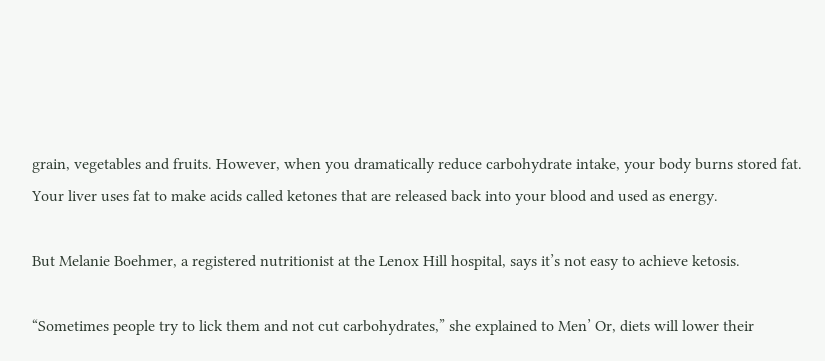grain, vegetables and fruits. However, when you dramatically reduce carbohydrate intake, your body burns stored fat. Your liver uses fat to make acids called ketones that are released back into your blood and used as energy.

But Melanie Boehmer, a registered nutritionist at the Lenox Hill hospital, says it’s not easy to achieve ketosis.

“Sometimes people try to lick them and not cut carbohydrates,” she explained to Men’ Or, diets will lower their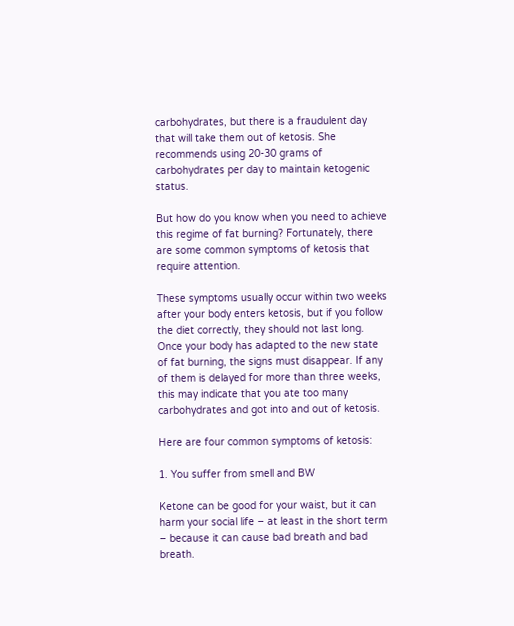carbohydrates, but there is a fraudulent day that will take them out of ketosis. She recommends using 20-30 grams of carbohydrates per day to maintain ketogenic status.

But how do you know when you need to achieve this regime of fat burning? Fortunately, there are some common symptoms of ketosis that require attention.

These symptoms usually occur within two weeks after your body enters ketosis, but if you follow the diet correctly, they should not last long. Once your body has adapted to the new state of fat burning, the signs must disappear. If any of them is delayed for more than three weeks, this may indicate that you ate too many carbohydrates and got into and out of ketosis.

Here are four common symptoms of ketosis:

1. You suffer from smell and BW

Ketone can be good for your waist, but it can harm your social life – at least in the short term – because it can cause bad breath and bad breath.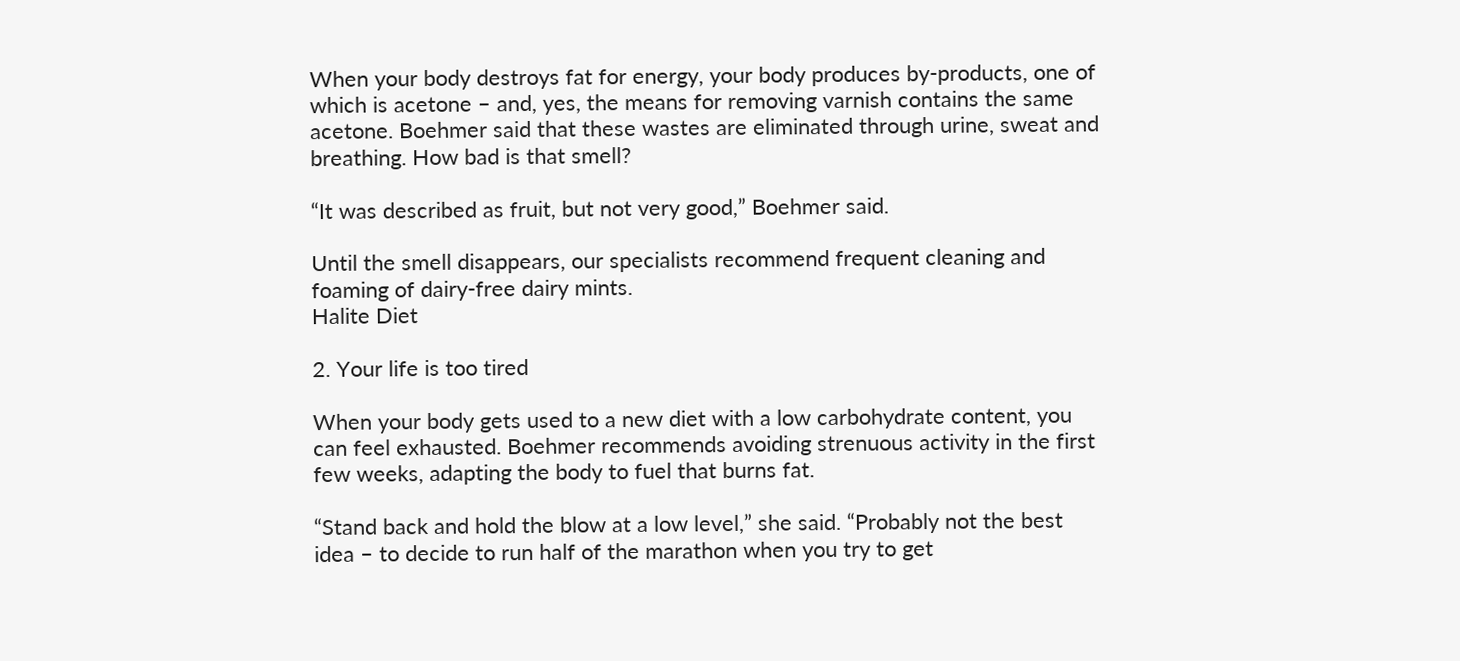When your body destroys fat for energy, your body produces by-products, one of which is acetone – and, yes, the means for removing varnish contains the same acetone. Boehmer said that these wastes are eliminated through urine, sweat and breathing. How bad is that smell?

“It was described as fruit, but not very good,” Boehmer said.

Until the smell disappears, our specialists recommend frequent cleaning and foaming of dairy-free dairy mints.
Halite Diet

2. Your life is too tired

When your body gets used to a new diet with a low carbohydrate content, you can feel exhausted. Boehmer recommends avoiding strenuous activity in the first few weeks, adapting the body to fuel that burns fat.

“Stand back and hold the blow at a low level,” she said. “Probably not the best idea – to decide to run half of the marathon when you try to get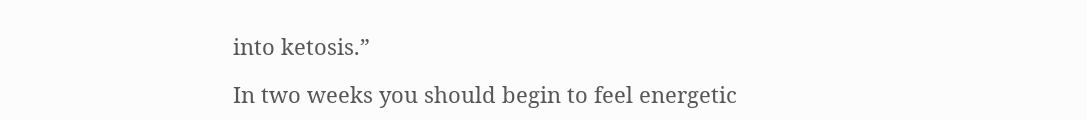into ketosis.”

In two weeks you should begin to feel energetic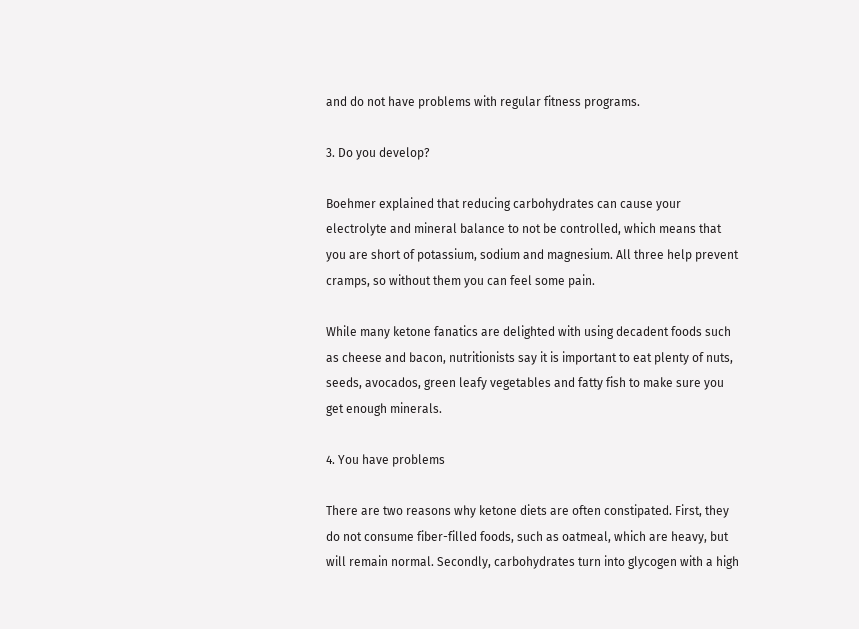and do not have problems with regular fitness programs.

3. Do you develop?

Boehmer explained that reducing carbohydrates can cause your electrolyte and mineral balance to not be controlled, which means that you are short of potassium, sodium and magnesium. All three help prevent cramps, so without them you can feel some pain.

While many ketone fanatics are delighted with using decadent foods such as cheese and bacon, nutritionists say it is important to eat plenty of nuts, seeds, avocados, green leafy vegetables and fatty fish to make sure you get enough minerals.

4. You have problems

There are two reasons why ketone diets are often constipated. First, they do not consume fiber-filled foods, such as oatmeal, which are heavy, but will remain normal. Secondly, carbohydrates turn into glycogen with a high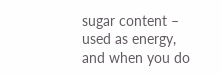sugar content – used as energy, and when you do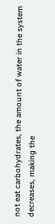not eat carbohydrates, the amount of water in the system decreases, making the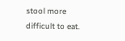stool more difficult to eat.